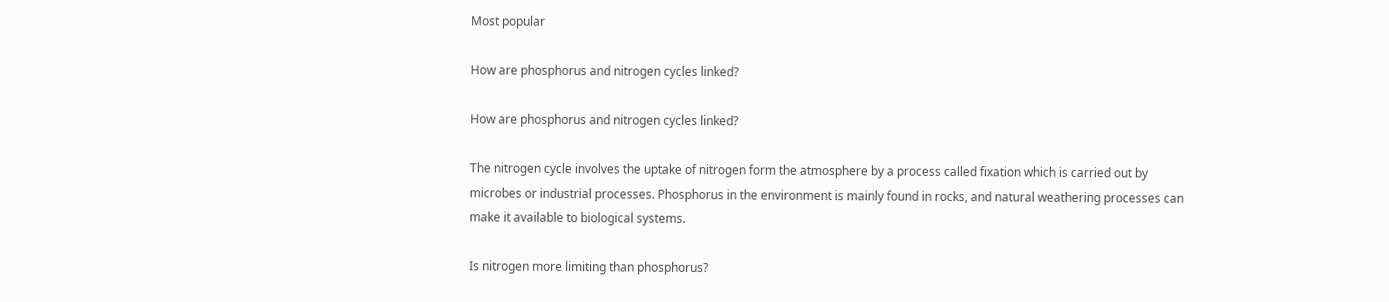Most popular

How are phosphorus and nitrogen cycles linked?

How are phosphorus and nitrogen cycles linked?

The nitrogen cycle involves the uptake of nitrogen form the atmosphere by a process called fixation which is carried out by microbes or industrial processes. Phosphorus in the environment is mainly found in rocks, and natural weathering processes can make it available to biological systems.

Is nitrogen more limiting than phosphorus?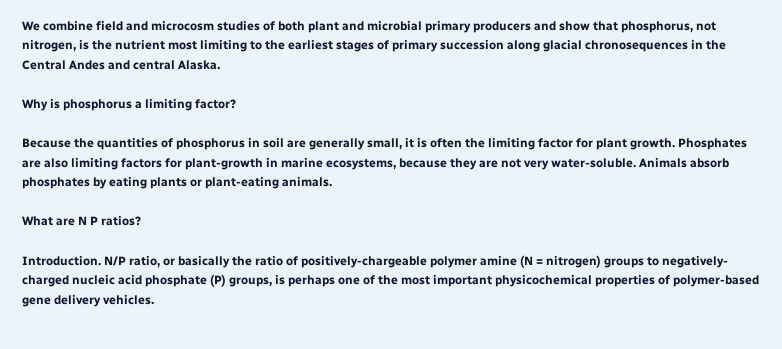We combine field and microcosm studies of both plant and microbial primary producers and show that phosphorus, not nitrogen, is the nutrient most limiting to the earliest stages of primary succession along glacial chronosequences in the Central Andes and central Alaska.

Why is phosphorus a limiting factor?

Because the quantities of phosphorus in soil are generally small, it is often the limiting factor for plant growth. Phosphates are also limiting factors for plant-growth in marine ecosystems, because they are not very water-soluble. Animals absorb phosphates by eating plants or plant-eating animals.

What are N P ratios?

Introduction. N/P ratio, or basically the ratio of positively-chargeable polymer amine (N = nitrogen) groups to negatively-charged nucleic acid phosphate (P) groups, is perhaps one of the most important physicochemical properties of polymer-based gene delivery vehicles.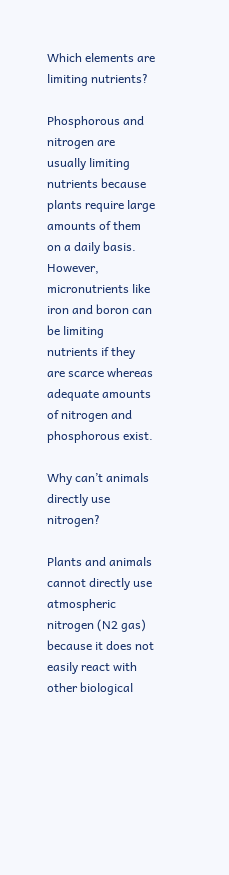Which elements are limiting nutrients?

Phosphorous and nitrogen are usually limiting nutrients because plants require large amounts of them on a daily basis. However, micronutrients like iron and boron can be limiting nutrients if they are scarce whereas adequate amounts of nitrogen and phosphorous exist.

Why can’t animals directly use nitrogen?

Plants and animals cannot directly use atmospheric nitrogen (N2 gas) because it does not easily react with other biological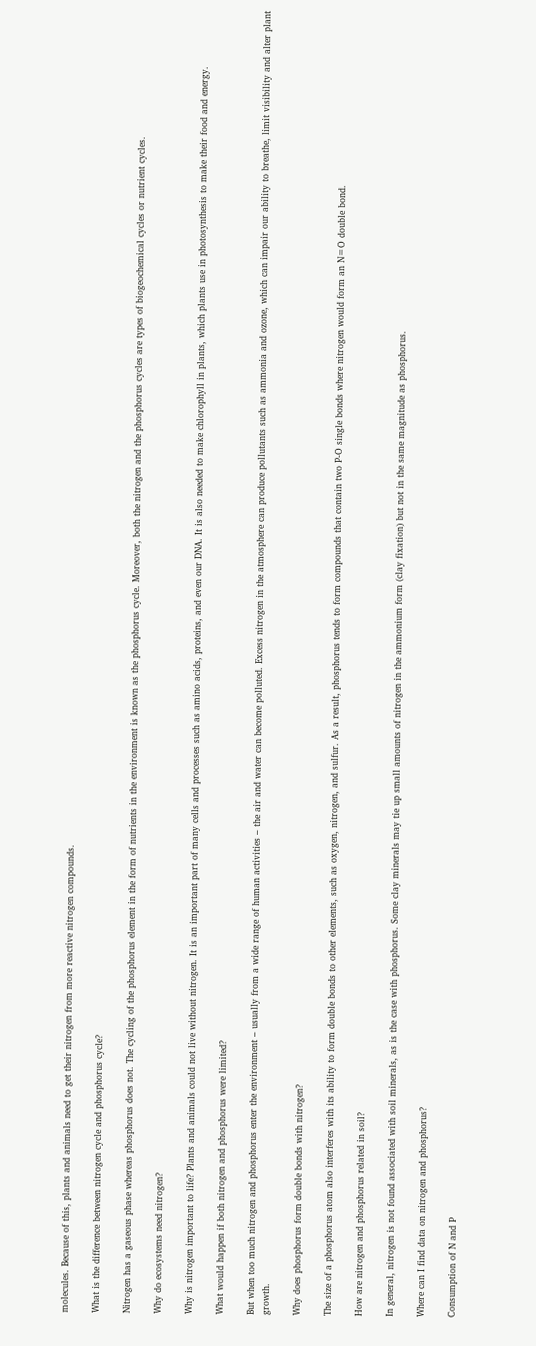molecules. Because of this, plants and animals need to get their nitrogen from more reactive nitrogen compounds.

What is the difference between nitrogen cycle and phosphorus cycle?

Nitrogen has a gaseous phase whereas phosphorus does not. The cycling of the phosphorus element in the form of nutrients in the environment is known as the phosphorus cycle. Moreover, both the nitrogen and the phosphorus cycles are types of biogeochemical cycles or nutrient cycles.

Why do ecosystems need nitrogen?

Why is nitrogen important to life? Plants and animals could not live without nitrogen. It is an important part of many cells and processes such as amino acids, proteins, and even our DNA. It is also needed to make chlorophyll in plants, which plants use in photosynthesis to make their food and energy.

What would happen if both nitrogen and phosphorus were limited?

But when too much nitrogen and phosphorus enter the environment – usually from a wide range of human activities – the air and water can become polluted. Excess nitrogen in the atmosphere can produce pollutants such as ammonia and ozone, which can impair our ability to breathe, limit visibility and alter plant growth.

Why does phosphorus form double bonds with nitrogen?

The size of a phosphorus atom also interferes with its ability to form double bonds to other elements, such as oxygen, nitrogen, and sulfur. As a result, phosphorus tends to form compounds that contain two P-O single bonds where nitrogen would form an N=O double bond.

How are nitrogen and phosphorus related in soil?

In general, nitrogen is not found associated with soil minerals, as is the case with phosphorus. Some clay minerals may tie up small amounts of nitrogen in the ammonium form (clay fixation) but not in the same magnitude as phosphorus.

Where can I find data on nitrogen and phosphorus?

Consumption of N and P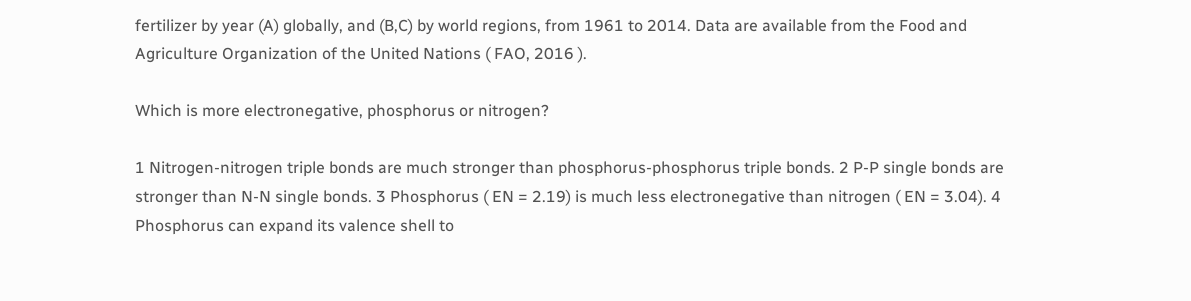fertilizer by year (A) globally, and (B,C) by world regions, from 1961 to 2014. Data are available from the Food and Agriculture Organization of the United Nations ( FAO, 2016 ).

Which is more electronegative, phosphorus or nitrogen?

1 Nitrogen-nitrogen triple bonds are much stronger than phosphorus-phosphorus triple bonds. 2 P-P single bonds are stronger than N-N single bonds. 3 Phosphorus ( EN = 2.19) is much less electronegative than nitrogen ( EN = 3.04). 4 Phosphorus can expand its valence shell to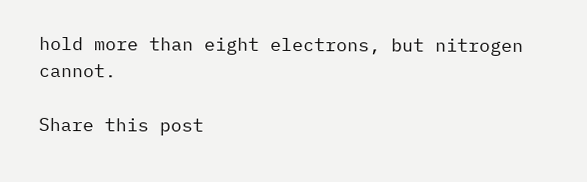hold more than eight electrons, but nitrogen cannot.

Share this post